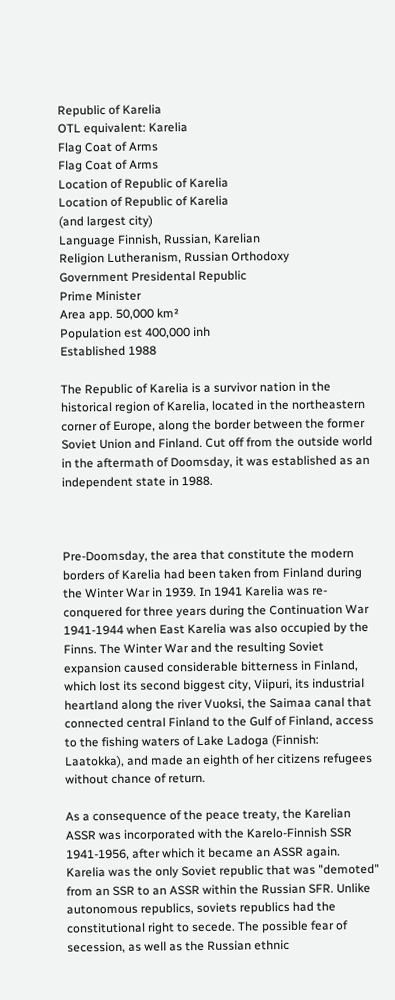Republic of Karelia
OTL equivalent: Karelia
Flag Coat of Arms
Flag Coat of Arms
Location of Republic of Karelia
Location of Republic of Karelia
(and largest city)
Language Finnish, Russian, Karelian
Religion Lutheranism, Russian Orthodoxy
Government Presidental Republic
Prime Minister
Area app. 50,000 km²
Population est 400,000 inh
Established 1988

The Republic of Karelia is a survivor nation in the historical region of Karelia, located in the northeastern corner of Europe, along the border between the former Soviet Union and Finland. Cut off from the outside world in the aftermath of Doomsday, it was established as an independent state in 1988.



Pre-Doomsday, the area that constitute the modern borders of Karelia had been taken from Finland during the Winter War in 1939. In 1941 Karelia was re-conquered for three years during the Continuation War 1941-1944 when East Karelia was also occupied by the Finns. The Winter War and the resulting Soviet expansion caused considerable bitterness in Finland, which lost its second biggest city, Viipuri, its industrial heartland along the river Vuoksi, the Saimaa canal that connected central Finland to the Gulf of Finland, access to the fishing waters of Lake Ladoga (Finnish: Laatokka), and made an eighth of her citizens refugees without chance of return.

As a consequence of the peace treaty, the Karelian ASSR was incorporated with the Karelo-Finnish SSR 1941-1956, after which it became an ASSR again. Karelia was the only Soviet republic that was "demoted" from an SSR to an ASSR within the Russian SFR. Unlike autonomous republics, soviets republics had the constitutional right to secede. The possible fear of secession, as well as the Russian ethnic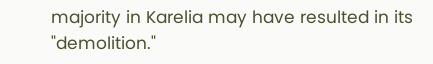majority in Karelia may have resulted in its "demolition."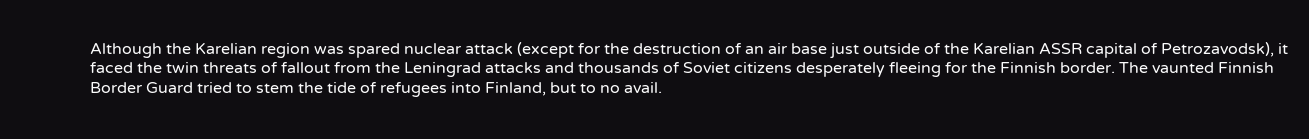Although the Karelian region was spared nuclear attack (except for the destruction of an air base just outside of the Karelian ASSR capital of Petrozavodsk), it faced the twin threats of fallout from the Leningrad attacks and thousands of Soviet citizens desperately fleeing for the Finnish border. The vaunted Finnish Border Guard tried to stem the tide of refugees into Finland, but to no avail.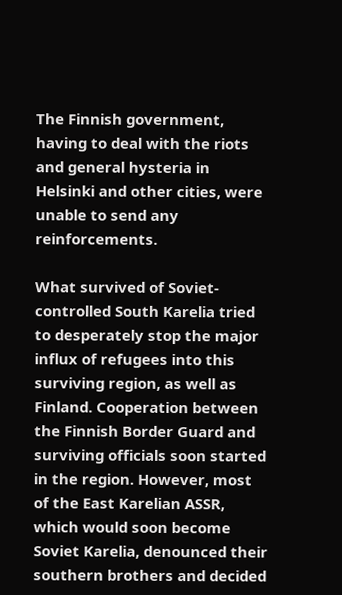The Finnish government, having to deal with the riots and general hysteria in Helsinki and other cities, were unable to send any reinforcements.

What survived of Soviet-controlled South Karelia tried to desperately stop the major influx of refugees into this surviving region, as well as Finland. Cooperation between the Finnish Border Guard and surviving officials soon started in the region. However, most of the East Karelian ASSR, which would soon become Soviet Karelia, denounced their southern brothers and decided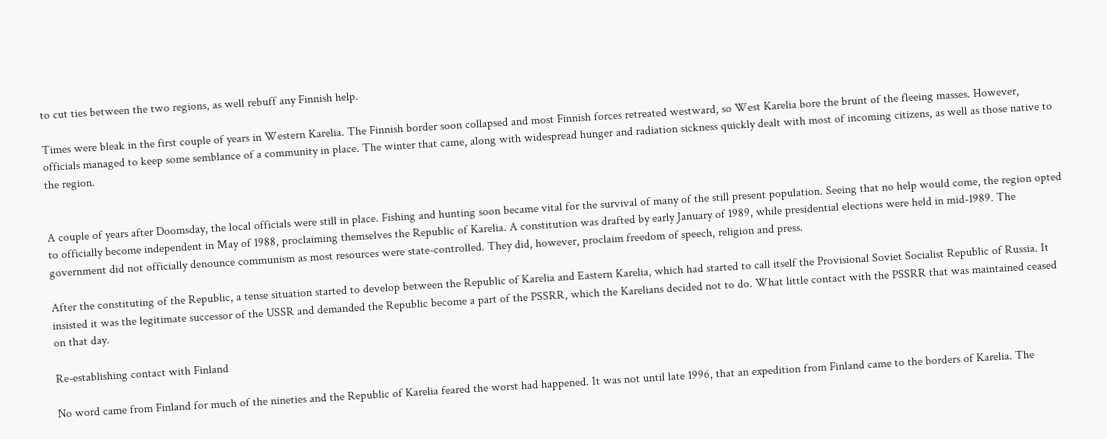to cut ties between the two regions, as well rebuff any Finnish help.

Times were bleak in the first couple of years in Western Karelia. The Finnish border soon collapsed and most Finnish forces retreated westward, so West Karelia bore the brunt of the fleeing masses. However, officials managed to keep some semblance of a community in place. The winter that came, along with widespread hunger and radiation sickness quickly dealt with most of incoming citizens, as well as those native to the region.


A couple of years after Doomsday, the local officials were still in place. Fishing and hunting soon became vital for the survival of many of the still present population. Seeing that no help would come, the region opted to officially become independent in May of 1988, proclaiming themselves the Republic of Karelia. A constitution was drafted by early January of 1989, while presidential elections were held in mid-1989. The government did not officially denounce communism as most resources were state-controlled. They did, however, proclaim freedom of speech, religion and press.

After the constituting of the Republic, a tense situation started to develop between the Republic of Karelia and Eastern Karelia, which had started to call itself the Provisional Soviet Socialist Republic of Russia. It insisted it was the legitimate successor of the USSR and demanded the Republic become a part of the PSSRR, which the Karelians decided not to do. What little contact with the PSSRR that was maintained ceased on that day.

Re-establishing contact with Finland

No word came from Finland for much of the nineties and the Republic of Karelia feared the worst had happened. It was not until late 1996, that an expedition from Finland came to the borders of Karelia. The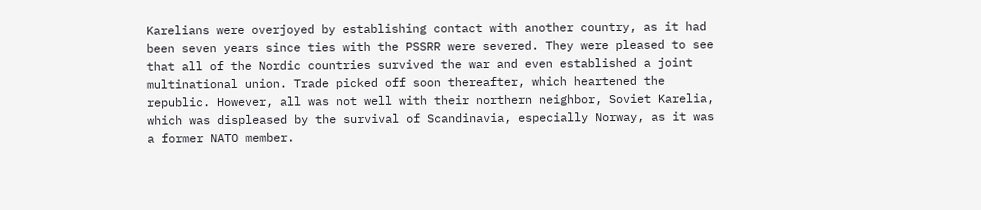Karelians were overjoyed by establishing contact with another country, as it had been seven years since ties with the PSSRR were severed. They were pleased to see that all of the Nordic countries survived the war and even established a joint multinational union. Trade picked off soon thereafter, which heartened the republic. However, all was not well with their northern neighbor, Soviet Karelia, which was displeased by the survival of Scandinavia, especially Norway, as it was a former NATO member.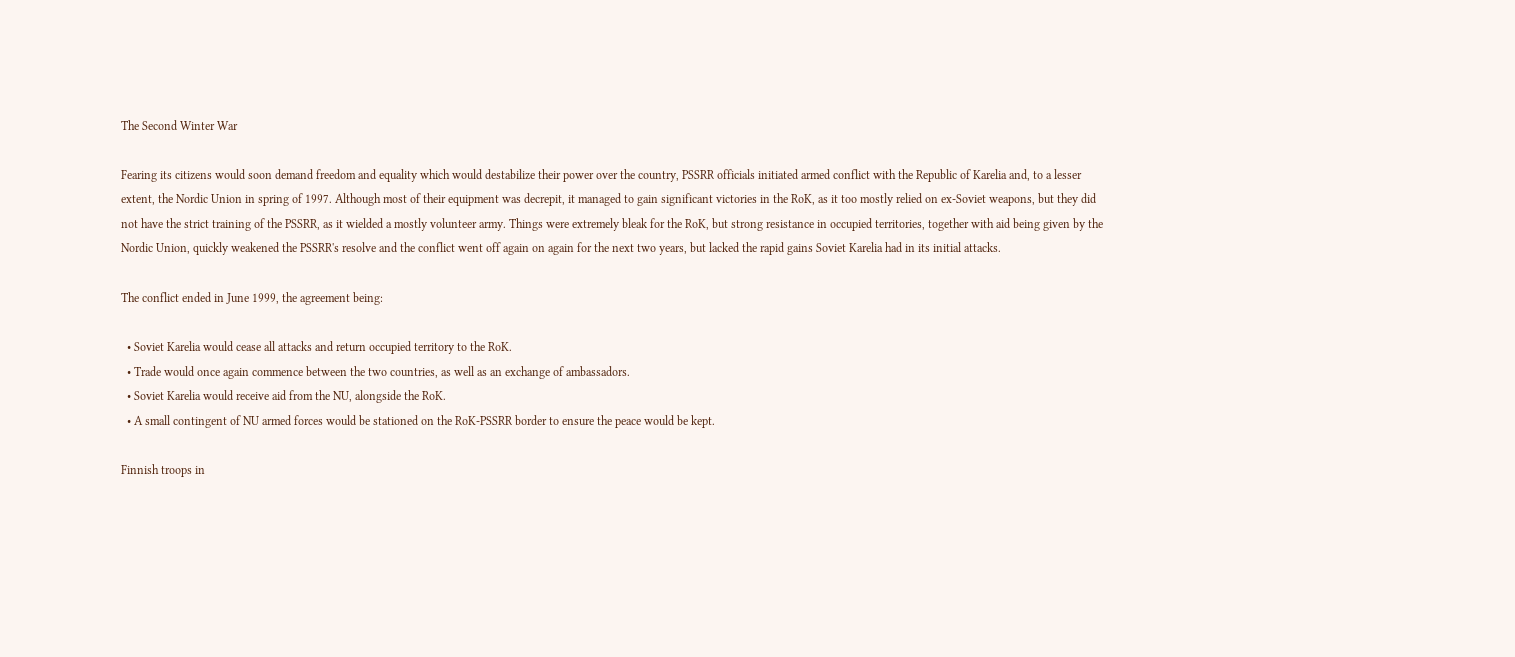The Second Winter War

Fearing its citizens would soon demand freedom and equality which would destabilize their power over the country, PSSRR officials initiated armed conflict with the Republic of Karelia and, to a lesser extent, the Nordic Union in spring of 1997. Although most of their equipment was decrepit, it managed to gain significant victories in the RoK, as it too mostly relied on ex-Soviet weapons, but they did not have the strict training of the PSSRR, as it wielded a mostly volunteer army. Things were extremely bleak for the RoK, but strong resistance in occupied territories, together with aid being given by the Nordic Union, quickly weakened the PSSRR's resolve and the conflict went off again on again for the next two years, but lacked the rapid gains Soviet Karelia had in its initial attacks.

The conflict ended in June 1999, the agreement being:

  • Soviet Karelia would cease all attacks and return occupied territory to the RoK.
  • Trade would once again commence between the two countries, as well as an exchange of ambassadors.
  • Soviet Karelia would receive aid from the NU, alongside the RoK.
  • A small contingent of NU armed forces would be stationed on the RoK-PSSRR border to ensure the peace would be kept.

Finnish troops in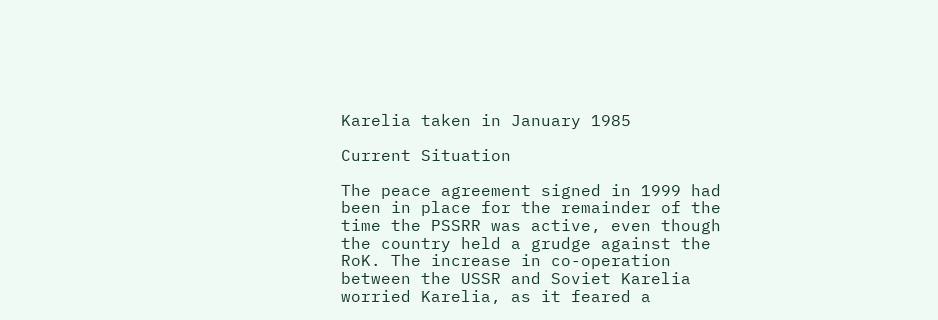Karelia taken in January 1985

Current Situation

The peace agreement signed in 1999 had been in place for the remainder of the time the PSSRR was active, even though the country held a grudge against the RoK. The increase in co-operation between the USSR and Soviet Karelia worried Karelia, as it feared a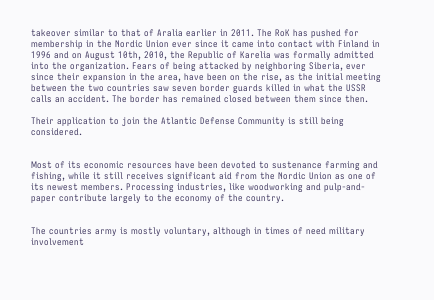takeover similar to that of Aralia earlier in 2011. The RoK has pushed for membership in the Nordic Union ever since it came into contact with Finland in 1996 and on August 10th, 2010, the Republic of Karelia was formally admitted into the organization. Fears of being attacked by neighboring Siberia, ever since their expansion in the area, have been on the rise, as the initial meeting between the two countries saw seven border guards killed in what the USSR calls an accident. The border has remained closed between them since then.

Their application to join the Atlantic Defense Community is still being considered.


Most of its economic resources have been devoted to sustenance farming and fishing, while it still receives significant aid from the Nordic Union as one of its newest members. Processing industries, like woodworking and pulp-and-paper contribute largely to the economy of the country.


The countries army is mostly voluntary, although in times of need military involvement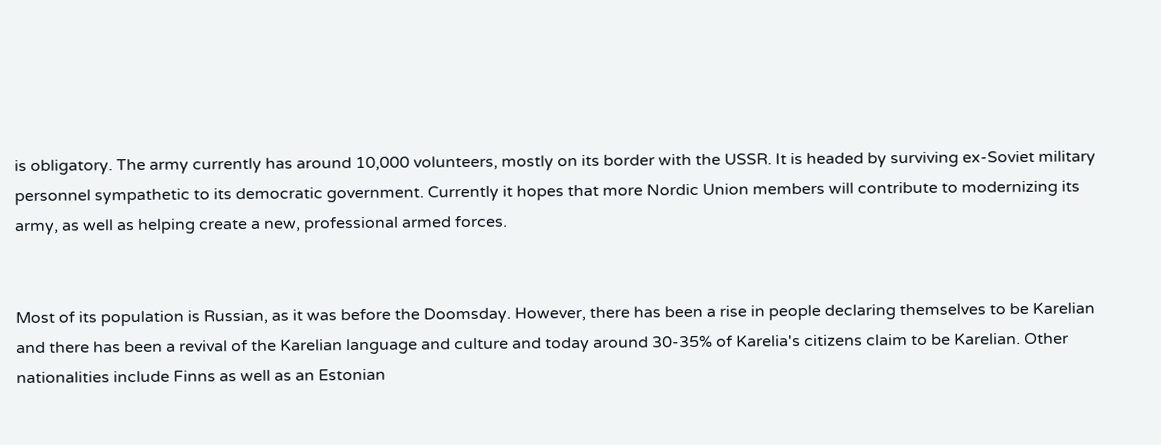is obligatory. The army currently has around 10,000 volunteers, mostly on its border with the USSR. It is headed by surviving ex-Soviet military personnel sympathetic to its democratic government. Currently it hopes that more Nordic Union members will contribute to modernizing its army, as well as helping create a new, professional armed forces.


Most of its population is Russian, as it was before the Doomsday. However, there has been a rise in people declaring themselves to be Karelian and there has been a revival of the Karelian language and culture and today around 30-35% of Karelia's citizens claim to be Karelian. Other nationalities include Finns as well as an Estonian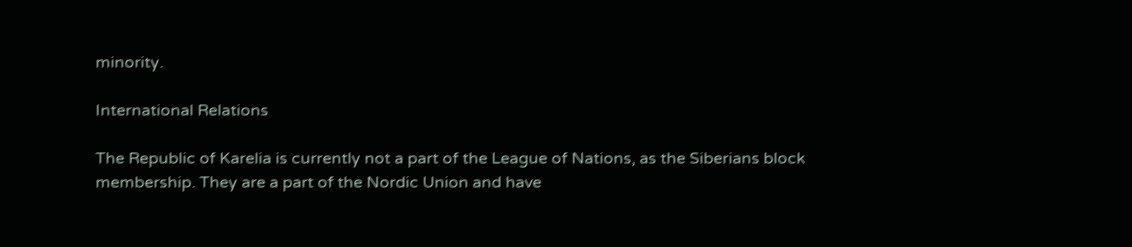minority.

International Relations

The Republic of Karelia is currently not a part of the League of Nations, as the Siberians block membership. They are a part of the Nordic Union and have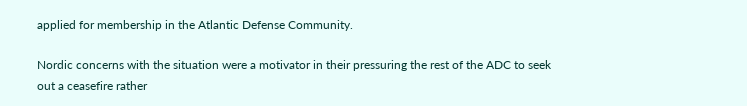applied for membership in the Atlantic Defense Community.

Nordic concerns with the situation were a motivator in their pressuring the rest of the ADC to seek out a ceasefire rather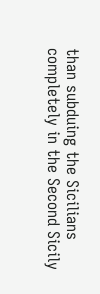than subduing the Sicilians completely in the Second Sicily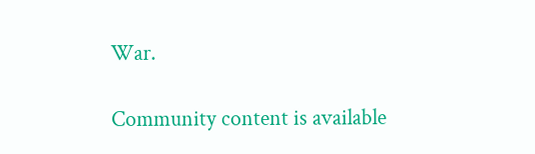War.

Community content is available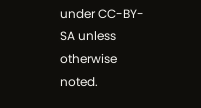under CC-BY-SA unless otherwise noted.